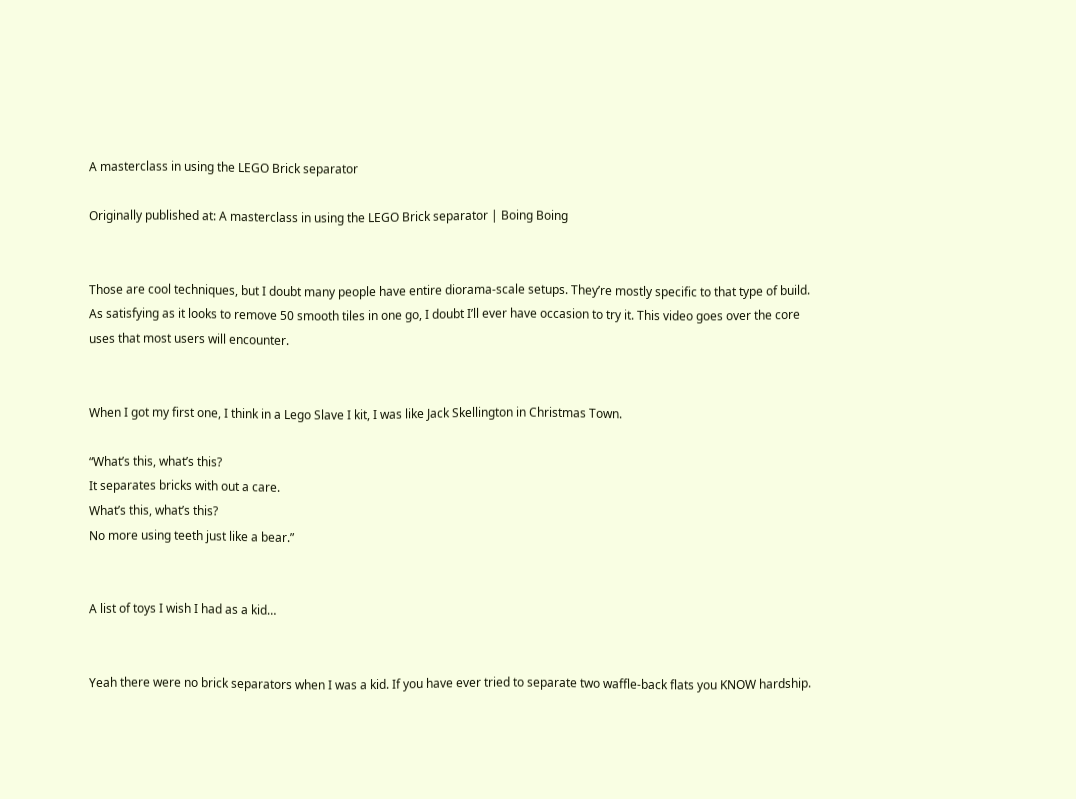A masterclass in using the LEGO Brick separator

Originally published at: A masterclass in using the LEGO Brick separator | Boing Boing


Those are cool techniques, but I doubt many people have entire diorama-scale setups. They’re mostly specific to that type of build. As satisfying as it looks to remove 50 smooth tiles in one go, I doubt I’ll ever have occasion to try it. This video goes over the core uses that most users will encounter.


When I got my first one, I think in a Lego Slave I kit, I was like Jack Skellington in Christmas Town.

“What’s this, what’s this?
It separates bricks with out a care.
What’s this, what’s this?
No more using teeth just like a bear.”


A list of toys I wish I had as a kid…


Yeah there were no brick separators when I was a kid. If you have ever tried to separate two waffle-back flats you KNOW hardship.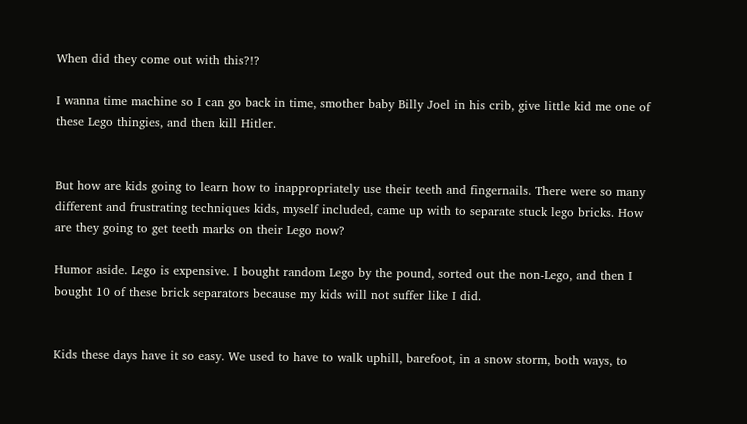When did they come out with this?!?

I wanna time machine so I can go back in time, smother baby Billy Joel in his crib, give little kid me one of these Lego thingies, and then kill Hitler.


But how are kids going to learn how to inappropriately use their teeth and fingernails. There were so many different and frustrating techniques kids, myself included, came up with to separate stuck lego bricks. How are they going to get teeth marks on their Lego now?

Humor aside. Lego is expensive. I bought random Lego by the pound, sorted out the non-Lego, and then I bought 10 of these brick separators because my kids will not suffer like I did.


Kids these days have it so easy. We used to have to walk uphill, barefoot, in a snow storm, both ways, to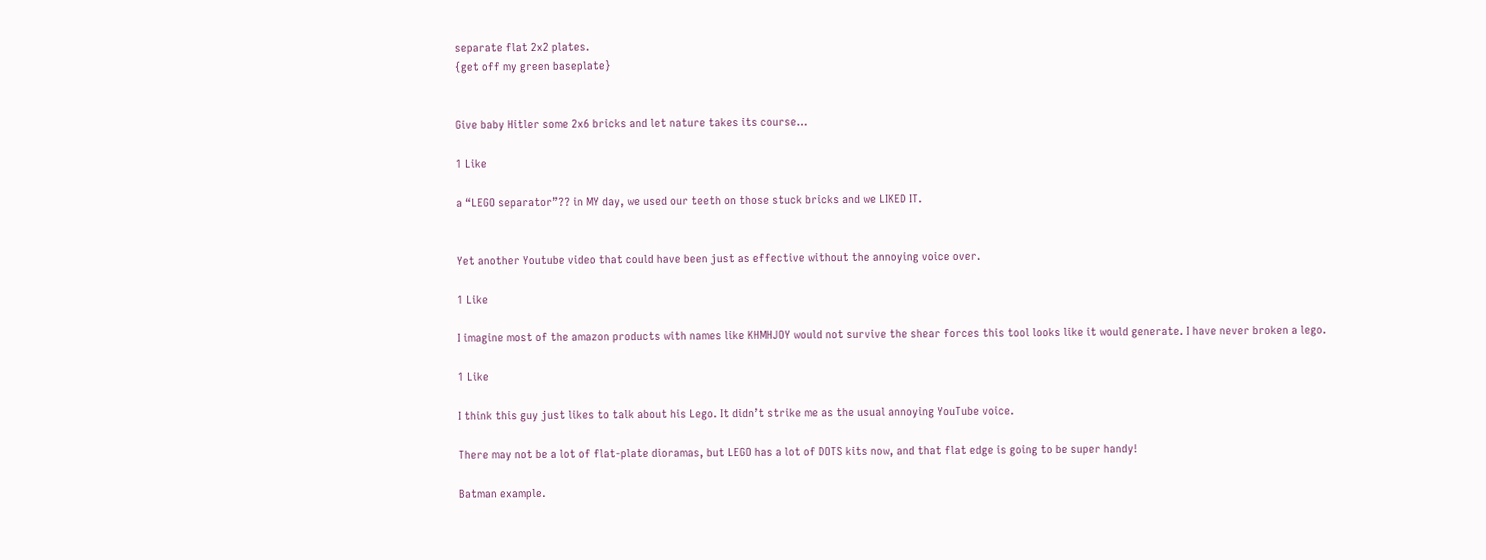separate flat 2x2 plates.
{get off my green baseplate}


Give baby Hitler some 2x6 bricks and let nature takes its course…

1 Like

a “LEGO separator”?? in MY day, we used our teeth on those stuck bricks and we LIKED IT.


Yet another Youtube video that could have been just as effective without the annoying voice over.

1 Like

I imagine most of the amazon products with names like KHMHJOY would not survive the shear forces this tool looks like it would generate. I have never broken a lego.

1 Like

I think this guy just likes to talk about his Lego. It didn’t strike me as the usual annoying YouTube voice.

There may not be a lot of flat-plate dioramas, but LEGO has a lot of DOTS kits now, and that flat edge is going to be super handy!

Batman example.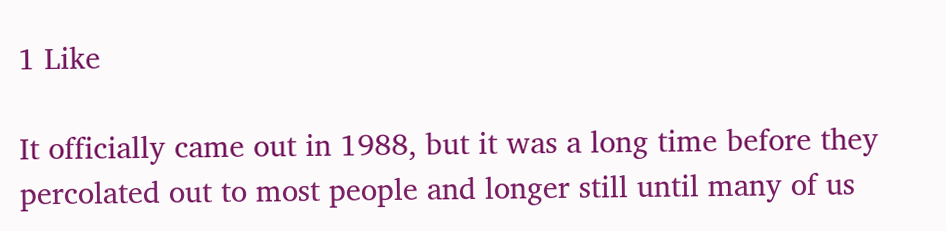1 Like

It officially came out in 1988, but it was a long time before they percolated out to most people and longer still until many of us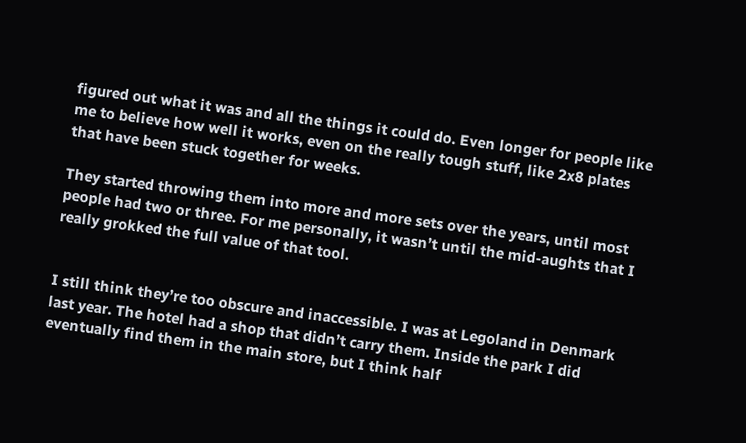figured out what it was and all the things it could do. Even longer for people like me to believe how well it works, even on the really tough stuff, like 2x8 plates that have been stuck together for weeks.

They started throwing them into more and more sets over the years, until most people had two or three. For me personally, it wasn’t until the mid-aughts that I really grokked the full value of that tool.


I still think they’re too obscure and inaccessible. I was at Legoland in Denmark last year. The hotel had a shop that didn’t carry them. Inside the park I did eventually find them in the main store, but I think half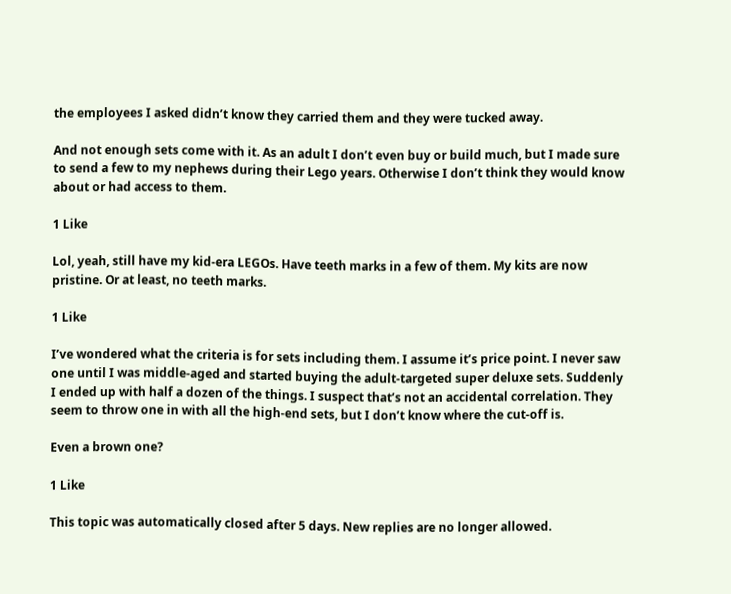the employees I asked didn’t know they carried them and they were tucked away.

And not enough sets come with it. As an adult I don’t even buy or build much, but I made sure to send a few to my nephews during their Lego years. Otherwise I don’t think they would know about or had access to them.

1 Like

Lol, yeah, still have my kid-era LEGOs. Have teeth marks in a few of them. My kits are now pristine. Or at least, no teeth marks.

1 Like

I’ve wondered what the criteria is for sets including them. I assume it’s price point. I never saw one until I was middle-aged and started buying the adult-targeted super deluxe sets. Suddenly I ended up with half a dozen of the things. I suspect that’s not an accidental correlation. They seem to throw one in with all the high-end sets, but I don’t know where the cut-off is.

Even a brown one?

1 Like

This topic was automatically closed after 5 days. New replies are no longer allowed.